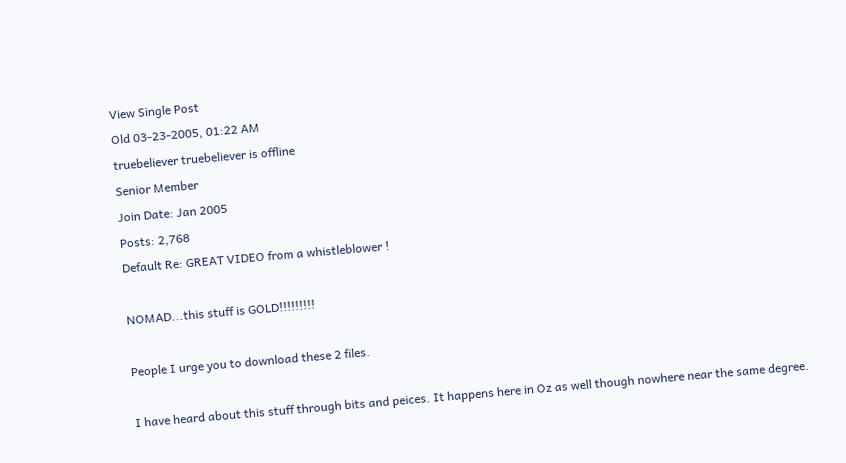View Single Post
Old 03-23-2005, 01:22 AM
truebeliever truebeliever is offline
Senior Member
Join Date: Jan 2005
Posts: 2,768
Default Re: GREAT VIDEO from a whistleblower !

NOMAD...this stuff is GOLD!!!!!!!!!

People I urge you to download these 2 files.

I have heard about this stuff through bits and peices. It happens here in Oz as well though nowhere near the same degree.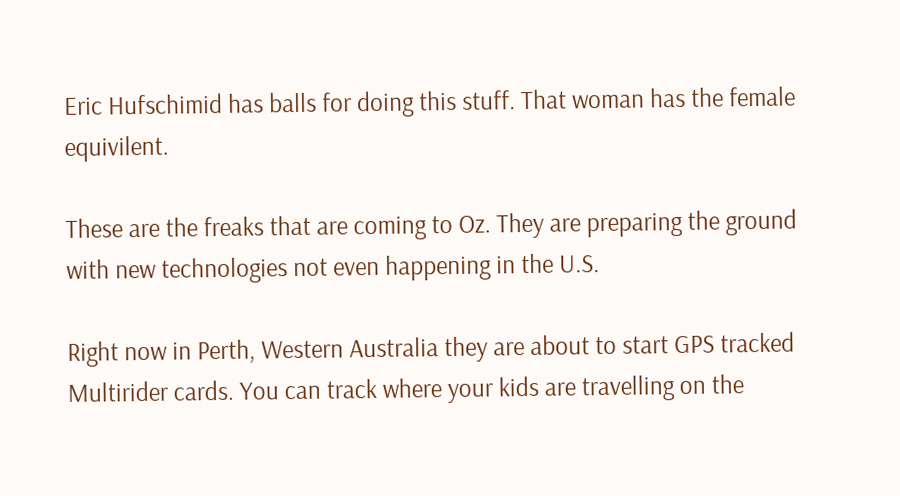Eric Hufschimid has balls for doing this stuff. That woman has the female equivilent.

These are the freaks that are coming to Oz. They are preparing the ground with new technologies not even happening in the U.S.

Right now in Perth, Western Australia they are about to start GPS tracked Multirider cards. You can track where your kids are travelling on the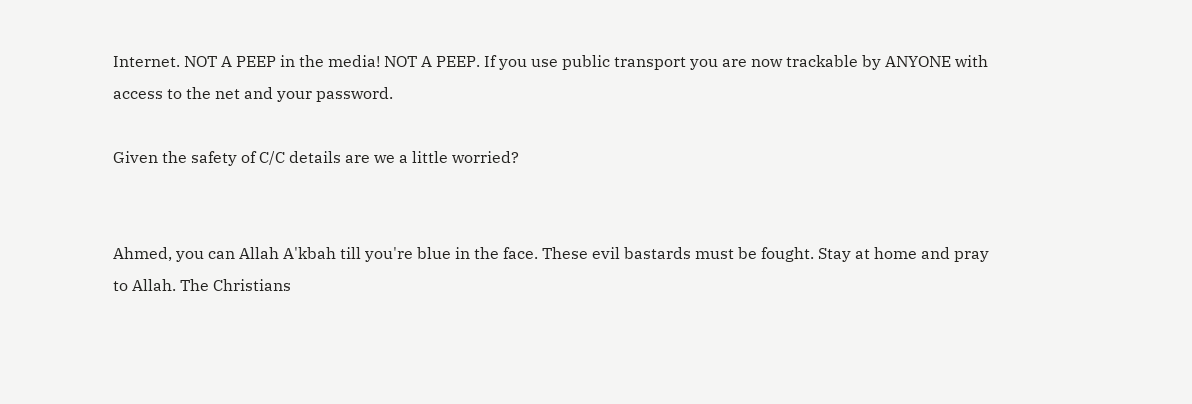Internet. NOT A PEEP in the media! NOT A PEEP. If you use public transport you are now trackable by ANYONE with access to the net and your password.

Given the safety of C/C details are we a little worried?


Ahmed, you can Allah A'kbah till you're blue in the face. These evil bastards must be fought. Stay at home and pray to Allah. The Christians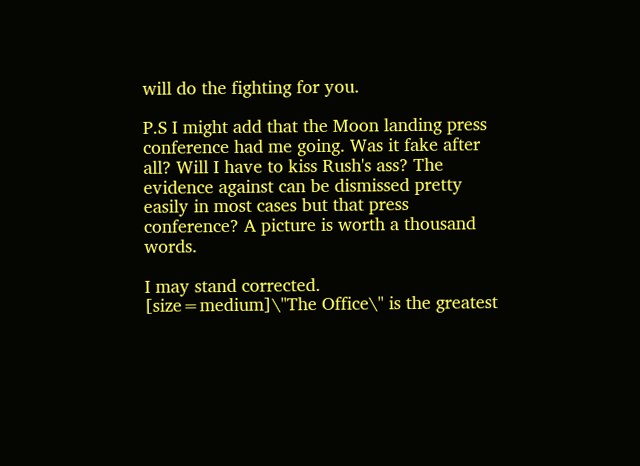will do the fighting for you.

P.S I might add that the Moon landing press conference had me going. Was it fake after all? Will I have to kiss Rush's ass? The evidence against can be dismissed pretty easily in most cases but that press conference? A picture is worth a thousand words.

I may stand corrected.
[size=medium]\"The Office\" is the greatest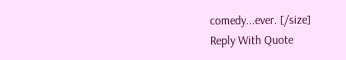comedy...ever. [/size]
Reply With Quote